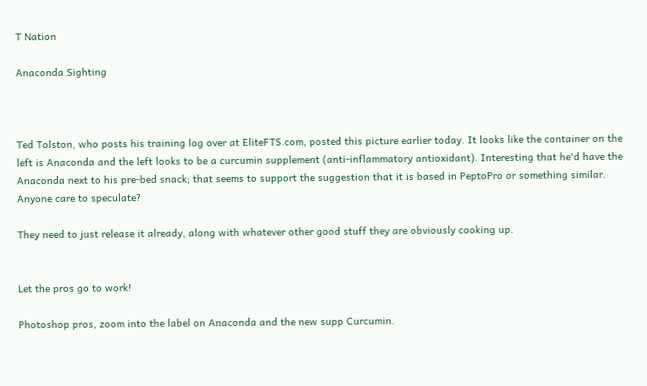T Nation

Anaconda Sighting



Ted Tolston, who posts his training log over at EliteFTS.com, posted this picture earlier today. It looks like the container on the left is Anaconda and the left looks to be a curcumin supplement (anti-inflammatory antioxidant). Interesting that he'd have the Anaconda next to his pre-bed snack; that seems to support the suggestion that it is based in PeptoPro or something similar. Anyone care to speculate?

They need to just release it already, along with whatever other good stuff they are obviously cooking up.


Let the pros go to work!

Photoshop pros, zoom into the label on Anaconda and the new supp Curcumin.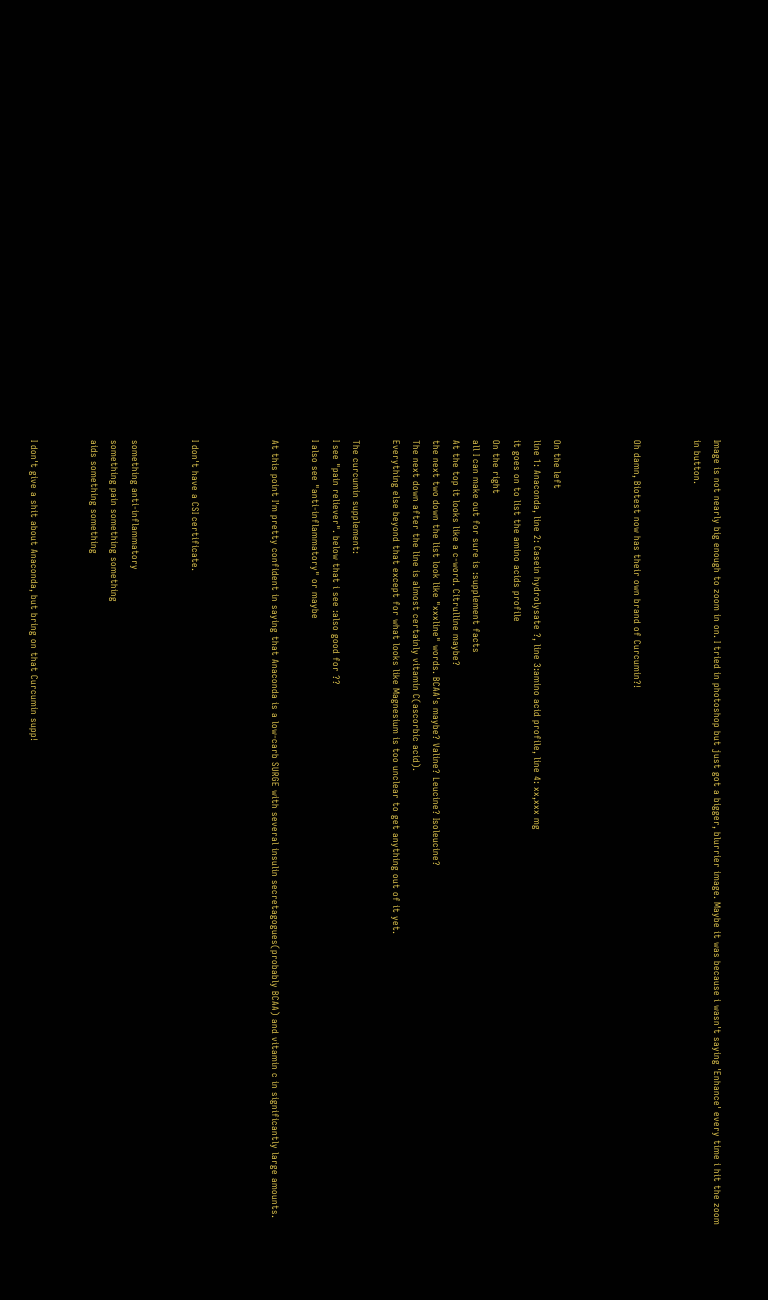Image is not nearly big enough to zoom in on. I tried in photoshop but just got a bigger, blurrier image. Maybe it was because i wasn't saying 'Enhance' every time i hit the zoom in button.


Oh damn, Biotest now has their own brand of Curcumin?!



On the left
line 1: Anaconda, line 2: Casein hydrolysate ?, line 3:amino acid profile, line 4: xx,xxx mg
it goes on to list the amino acids profile
On the right
all I can make out for sure is :supplement facts
At the top it looks like a c-word. Citrulline maybe?
the next two down the list look like "xxxline" words. BCAA's maybe? Valine? Leucine? Isoleucine?
The next down after the line is almost certainly vitamin C(ascorbic acid).
Everything else beyond that except for what looks like Magnesium is too unclear to get anything out of it yet.

The curcumin supplement:
I see "pain reliever". below that i see :also good for ??
I also see "anti-inflammatory" or maybe

At this point I'm pretty confident in saying that Anaconda is a low-carb SURGE with several insulin secretagogues(probably BCAA) and vitamin c in significantly large amounts.



I don't have a CSI certificate.


something anti-inflammatory
something pain something something
aids something something


I don't give a shit about Anaconda, but bring on that Curcumin supp!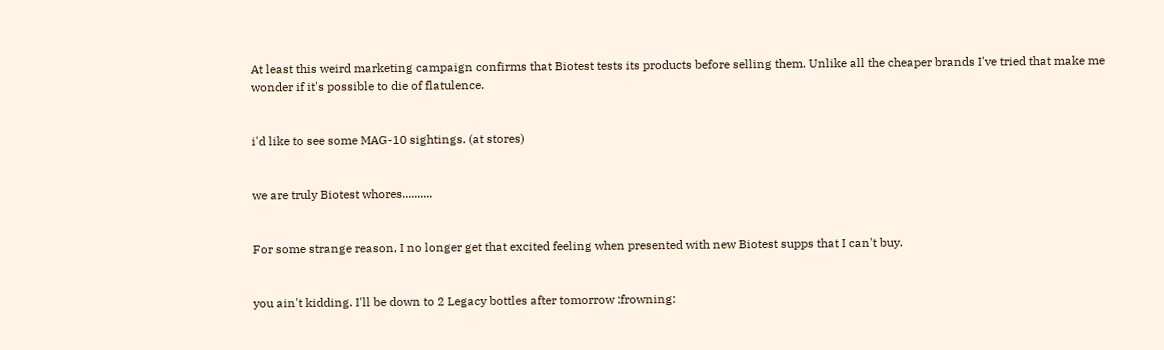At least this weird marketing campaign confirms that Biotest tests its products before selling them. Unlike all the cheaper brands I've tried that make me wonder if it's possible to die of flatulence.


i'd like to see some MAG-10 sightings. (at stores)


we are truly Biotest whores..........


For some strange reason, I no longer get that excited feeling when presented with new Biotest supps that I can't buy.


you ain't kidding. I'll be down to 2 Legacy bottles after tomorrow :frowning: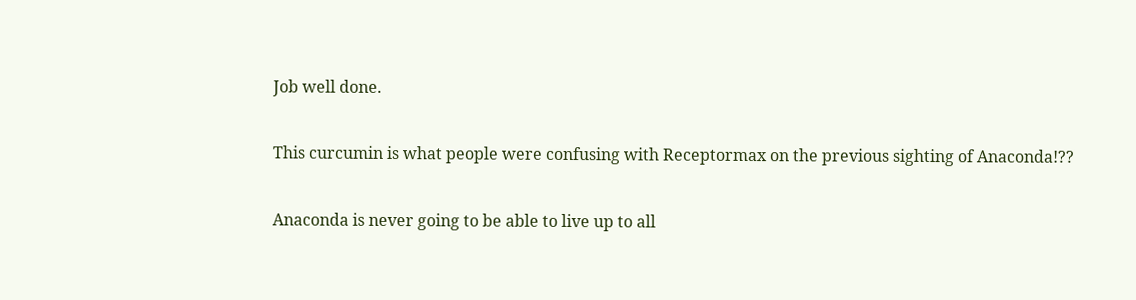Job well done.


This curcumin is what people were confusing with Receptormax on the previous sighting of Anaconda!??


Anaconda is never going to be able to live up to all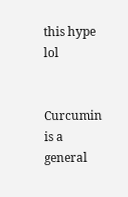this hype lol


Curcumin is a general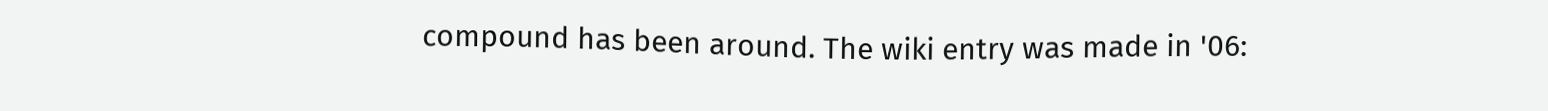compound has been around. The wiki entry was made in '06: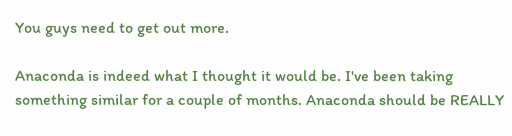You guys need to get out more.

Anaconda is indeed what I thought it would be. I've been taking something similar for a couple of months. Anaconda should be REALLY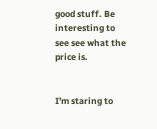good stuff. Be interesting to see see what the price is.


I'm staring to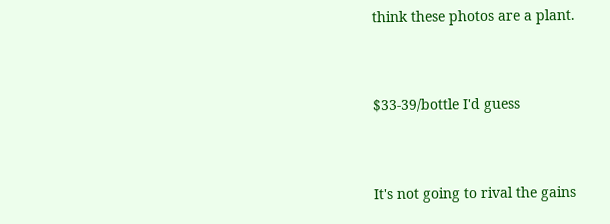think these photos are a plant.


$33-39/bottle I'd guess


It's not going to rival the gains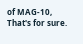of MAG-10, That's for sure.